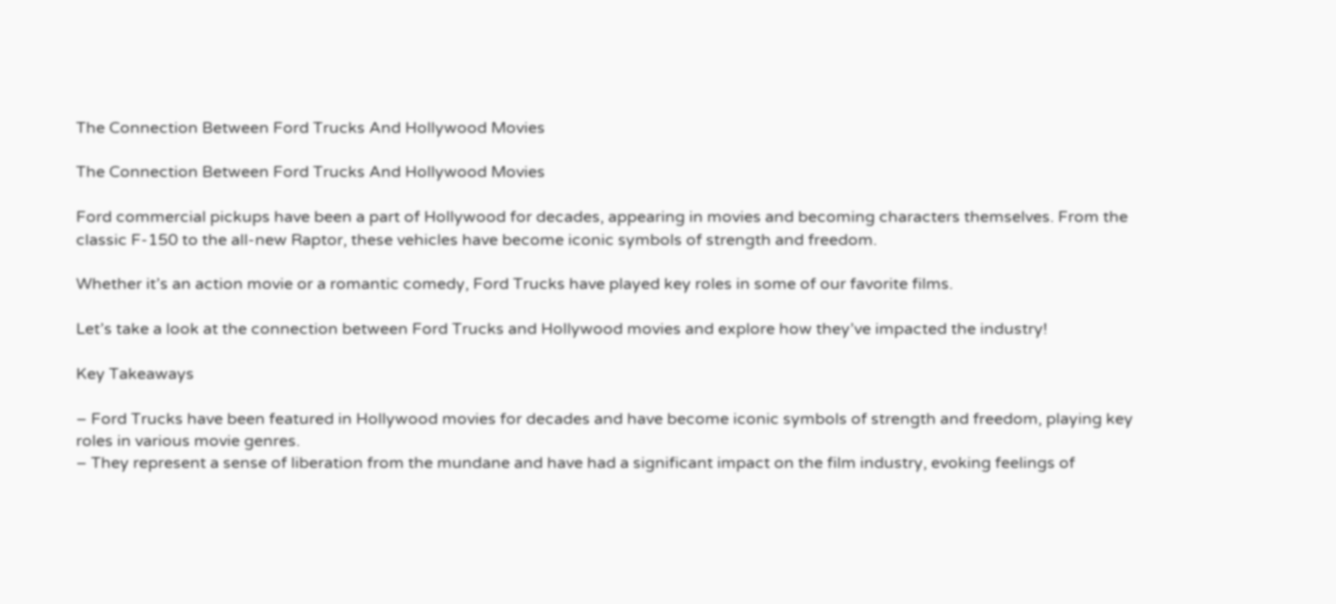The Connection Between Ford Trucks And Hollywood Movies

The Connection Between Ford Trucks And Hollywood Movies

Ford commercial pickups have been a part of Hollywood for decades, appearing in movies and becoming characters themselves. From the classic F-150 to the all-new Raptor, these vehicles have become iconic symbols of strength and freedom.

Whether it’s an action movie or a romantic comedy, Ford Trucks have played key roles in some of our favorite films.

Let’s take a look at the connection between Ford Trucks and Hollywood movies and explore how they’ve impacted the industry!

Key Takeaways

– Ford Trucks have been featured in Hollywood movies for decades and have become iconic symbols of strength and freedom, playing key roles in various movie genres.
– They represent a sense of liberation from the mundane and have had a significant impact on the film industry, evoking feelings of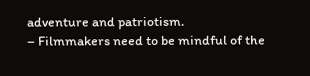adventure and patriotism.
– Filmmakers need to be mindful of the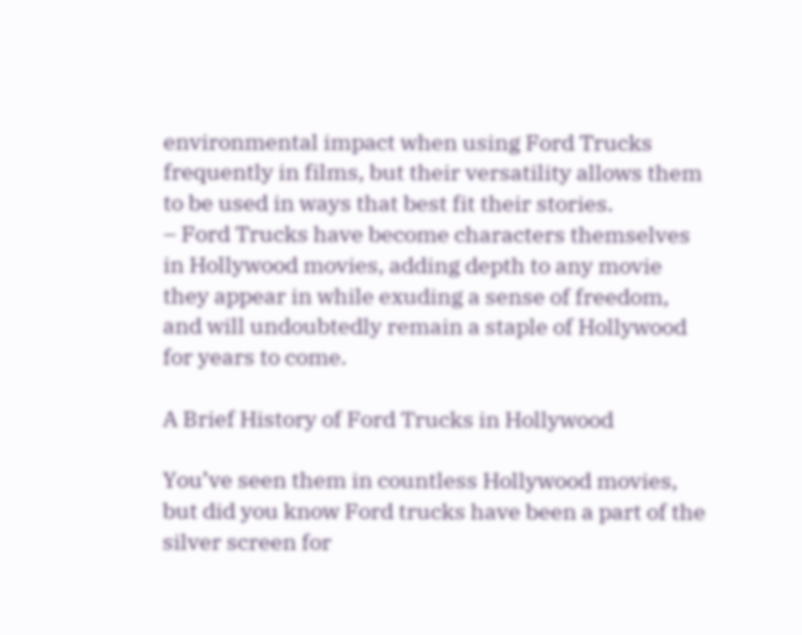environmental impact when using Ford Trucks frequently in films, but their versatility allows them to be used in ways that best fit their stories.
– Ford Trucks have become characters themselves in Hollywood movies, adding depth to any movie they appear in while exuding a sense of freedom, and will undoubtedly remain a staple of Hollywood for years to come.

A Brief History of Ford Trucks in Hollywood

You’ve seen them in countless Hollywood movies, but did you know Ford trucks have been a part of the silver screen for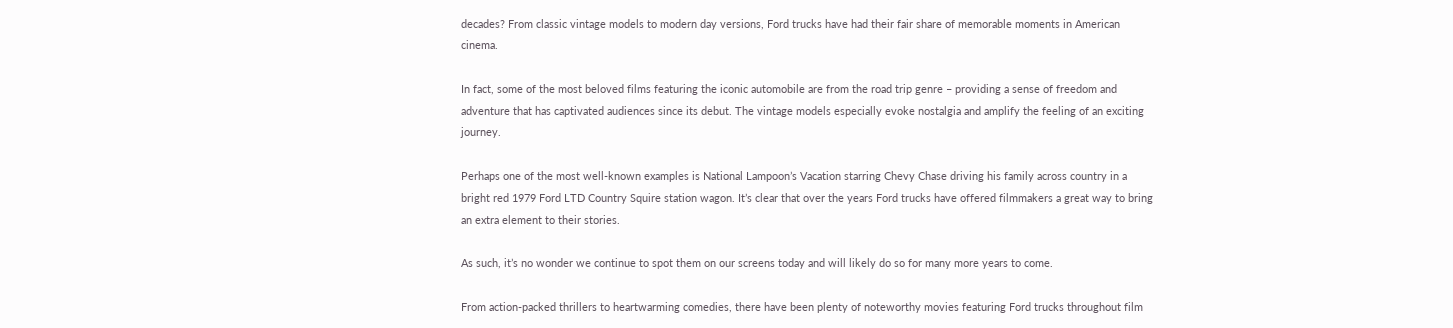decades? From classic vintage models to modern day versions, Ford trucks have had their fair share of memorable moments in American cinema.

In fact, some of the most beloved films featuring the iconic automobile are from the road trip genre – providing a sense of freedom and adventure that has captivated audiences since its debut. The vintage models especially evoke nostalgia and amplify the feeling of an exciting journey.

Perhaps one of the most well-known examples is National Lampoon’s Vacation starring Chevy Chase driving his family across country in a bright red 1979 Ford LTD Country Squire station wagon. It’s clear that over the years Ford trucks have offered filmmakers a great way to bring an extra element to their stories.

As such, it’s no wonder we continue to spot them on our screens today and will likely do so for many more years to come.

From action-packed thrillers to heartwarming comedies, there have been plenty of noteworthy movies featuring Ford trucks throughout film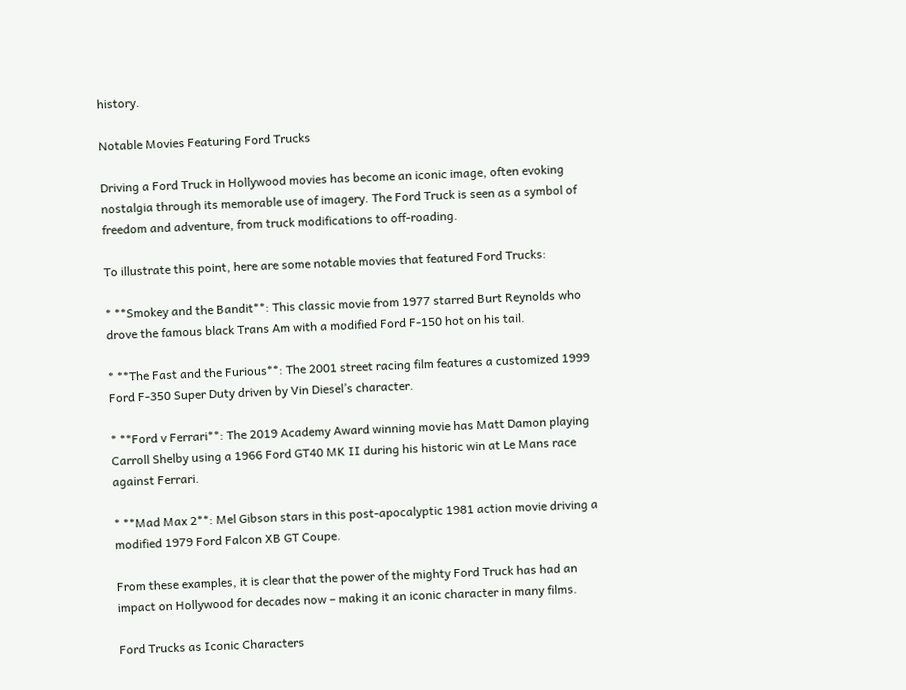history.

Notable Movies Featuring Ford Trucks

Driving a Ford Truck in Hollywood movies has become an iconic image, often evoking nostalgia through its memorable use of imagery. The Ford Truck is seen as a symbol of freedom and adventure, from truck modifications to off-roading.

To illustrate this point, here are some notable movies that featured Ford Trucks:

* **Smokey and the Bandit**: This classic movie from 1977 starred Burt Reynolds who drove the famous black Trans Am with a modified Ford F-150 hot on his tail.

* **The Fast and the Furious**: The 2001 street racing film features a customized 1999 Ford F-350 Super Duty driven by Vin Diesel’s character.

* **Ford v Ferrari**: The 2019 Academy Award winning movie has Matt Damon playing Carroll Shelby using a 1966 Ford GT40 MK II during his historic win at Le Mans race against Ferrari.

* **Mad Max 2**: Mel Gibson stars in this post-apocalyptic 1981 action movie driving a modified 1979 Ford Falcon XB GT Coupe.

From these examples, it is clear that the power of the mighty Ford Truck has had an impact on Hollywood for decades now – making it an iconic character in many films.

Ford Trucks as Iconic Characters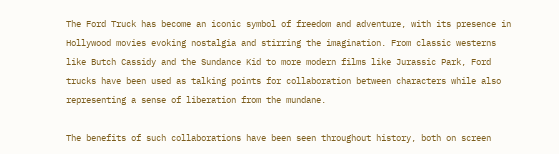The Ford Truck has become an iconic symbol of freedom and adventure, with its presence in Hollywood movies evoking nostalgia and stirring the imagination. From classic westerns like Butch Cassidy and the Sundance Kid to more modern films like Jurassic Park, Ford trucks have been used as talking points for collaboration between characters while also representing a sense of liberation from the mundane.

The benefits of such collaborations have been seen throughout history, both on screen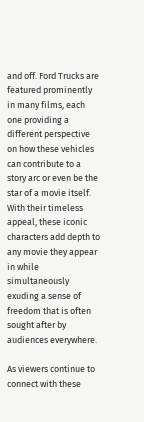and off. Ford Trucks are featured prominently in many films, each one providing a different perspective on how these vehicles can contribute to a story arc or even be the star of a movie itself. With their timeless appeal, these iconic characters add depth to any movie they appear in while simultaneously exuding a sense of freedom that is often sought after by audiences everywhere.

As viewers continue to connect with these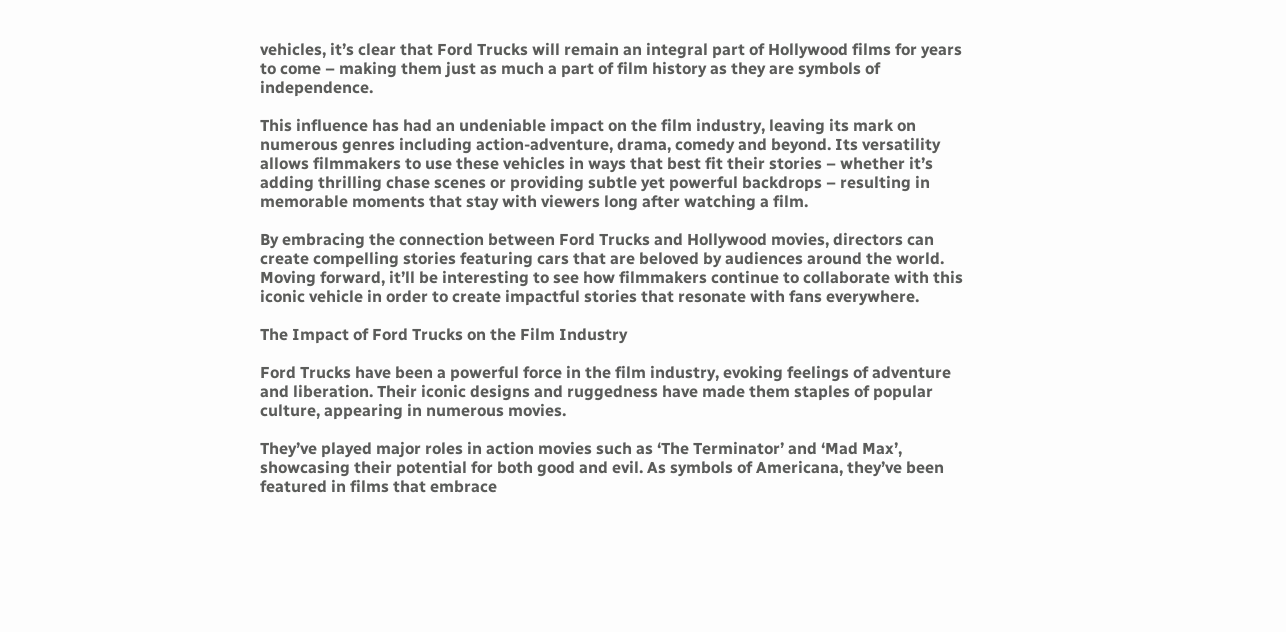vehicles, it’s clear that Ford Trucks will remain an integral part of Hollywood films for years to come – making them just as much a part of film history as they are symbols of independence.

This influence has had an undeniable impact on the film industry, leaving its mark on numerous genres including action-adventure, drama, comedy and beyond. Its versatility allows filmmakers to use these vehicles in ways that best fit their stories – whether it’s adding thrilling chase scenes or providing subtle yet powerful backdrops – resulting in memorable moments that stay with viewers long after watching a film.

By embracing the connection between Ford Trucks and Hollywood movies, directors can create compelling stories featuring cars that are beloved by audiences around the world. Moving forward, it’ll be interesting to see how filmmakers continue to collaborate with this iconic vehicle in order to create impactful stories that resonate with fans everywhere.

The Impact of Ford Trucks on the Film Industry

Ford Trucks have been a powerful force in the film industry, evoking feelings of adventure and liberation. Their iconic designs and ruggedness have made them staples of popular culture, appearing in numerous movies.

They’ve played major roles in action movies such as ‘The Terminator’ and ‘Mad Max’, showcasing their potential for both good and evil. As symbols of Americana, they’ve been featured in films that embrace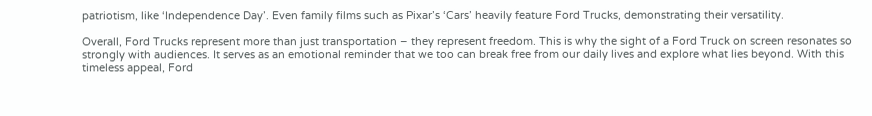patriotism, like ‘Independence Day’. Even family films such as Pixar’s ‘Cars’ heavily feature Ford Trucks, demonstrating their versatility.

Overall, Ford Trucks represent more than just transportation – they represent freedom. This is why the sight of a Ford Truck on screen resonates so strongly with audiences. It serves as an emotional reminder that we too can break free from our daily lives and explore what lies beyond. With this timeless appeal, Ford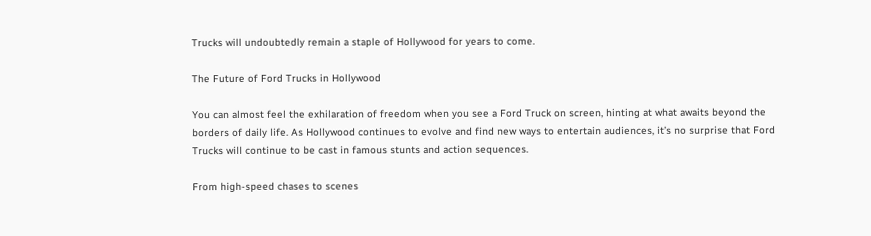Trucks will undoubtedly remain a staple of Hollywood for years to come.

The Future of Ford Trucks in Hollywood

You can almost feel the exhilaration of freedom when you see a Ford Truck on screen, hinting at what awaits beyond the borders of daily life. As Hollywood continues to evolve and find new ways to entertain audiences, it’s no surprise that Ford Trucks will continue to be cast in famous stunts and action sequences.

From high-speed chases to scenes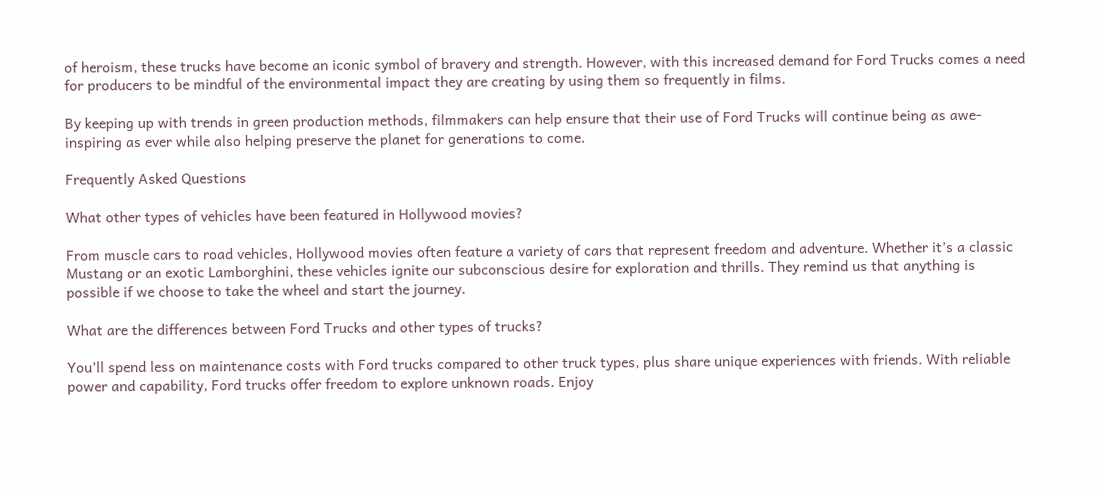of heroism, these trucks have become an iconic symbol of bravery and strength. However, with this increased demand for Ford Trucks comes a need for producers to be mindful of the environmental impact they are creating by using them so frequently in films.

By keeping up with trends in green production methods, filmmakers can help ensure that their use of Ford Trucks will continue being as awe-inspiring as ever while also helping preserve the planet for generations to come.

Frequently Asked Questions

What other types of vehicles have been featured in Hollywood movies?

From muscle cars to road vehicles, Hollywood movies often feature a variety of cars that represent freedom and adventure. Whether it’s a classic Mustang or an exotic Lamborghini, these vehicles ignite our subconscious desire for exploration and thrills. They remind us that anything is possible if we choose to take the wheel and start the journey.

What are the differences between Ford Trucks and other types of trucks?

You’ll spend less on maintenance costs with Ford trucks compared to other truck types, plus share unique experiences with friends. With reliable power and capability, Ford trucks offer freedom to explore unknown roads. Enjoy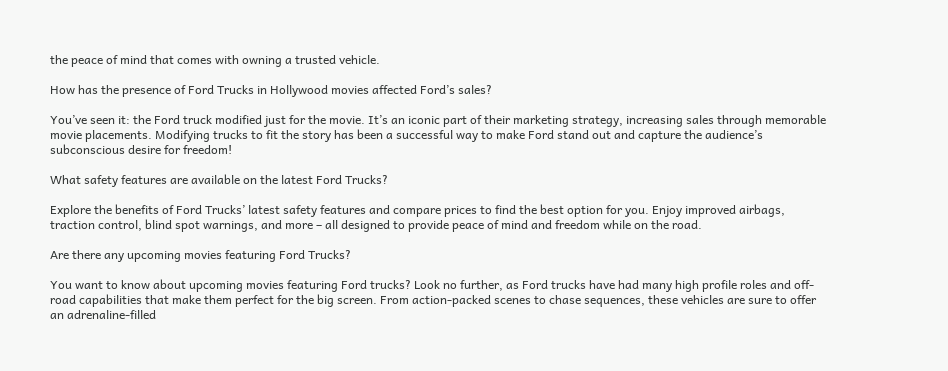the peace of mind that comes with owning a trusted vehicle.

How has the presence of Ford Trucks in Hollywood movies affected Ford’s sales?

You’ve seen it: the Ford truck modified just for the movie. It’s an iconic part of their marketing strategy, increasing sales through memorable movie placements. Modifying trucks to fit the story has been a successful way to make Ford stand out and capture the audience’s subconscious desire for freedom!

What safety features are available on the latest Ford Trucks?

Explore the benefits of Ford Trucks’ latest safety features and compare prices to find the best option for you. Enjoy improved airbags, traction control, blind spot warnings, and more – all designed to provide peace of mind and freedom while on the road.

Are there any upcoming movies featuring Ford Trucks?

You want to know about upcoming movies featuring Ford trucks? Look no further, as Ford trucks have had many high profile roles and off-road capabilities that make them perfect for the big screen. From action-packed scenes to chase sequences, these vehicles are sure to offer an adrenaline-filled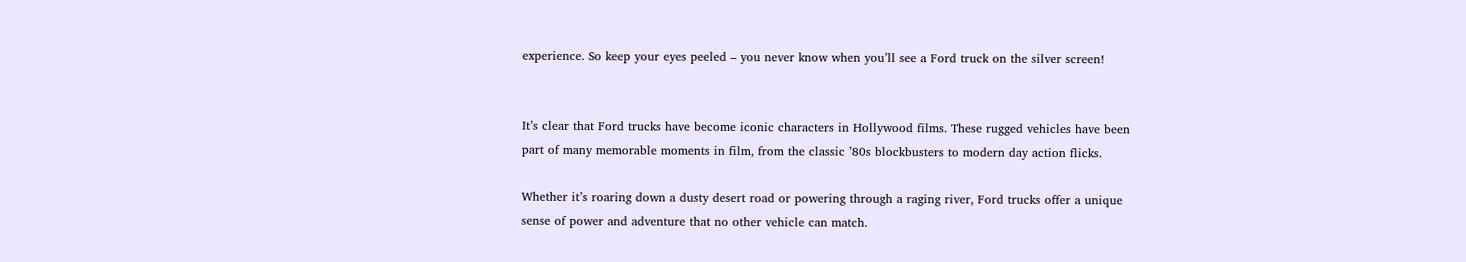experience. So keep your eyes peeled – you never know when you’ll see a Ford truck on the silver screen!


It’s clear that Ford trucks have become iconic characters in Hollywood films. These rugged vehicles have been part of many memorable moments in film, from the classic ’80s blockbusters to modern day action flicks.

Whether it’s roaring down a dusty desert road or powering through a raging river, Ford trucks offer a unique sense of power and adventure that no other vehicle can match.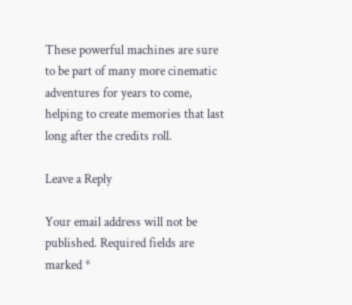These powerful machines are sure to be part of many more cinematic adventures for years to come, helping to create memories that last long after the credits roll.

Leave a Reply

Your email address will not be published. Required fields are marked *